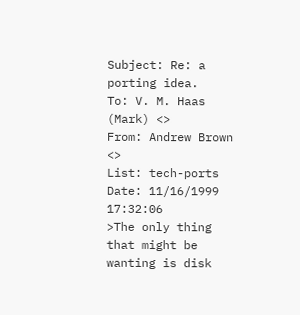Subject: Re: a porting idea.
To: V. M. Haas (Mark) <>
From: Andrew Brown <>
List: tech-ports
Date: 11/16/1999 17:32:06
>The only thing that might be wanting is disk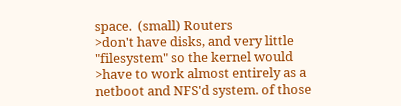space.  (small) Routers
>don't have disks, and very little "filesystem" so the kernel would
>have to work almost entirely as a netboot and NFS'd system. of those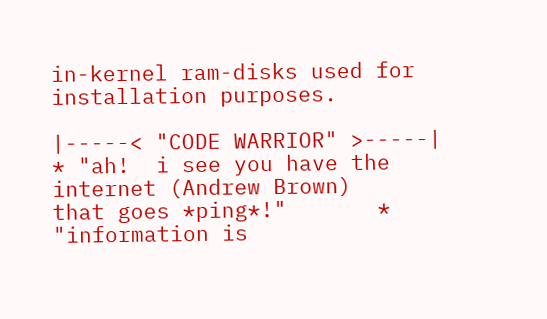in-kernel ram-disks used for installation purposes.

|-----< "CODE WARRIOR" >-----|             * "ah!  i see you have the internet (Andrew Brown)                that goes *ping*!"       * "information is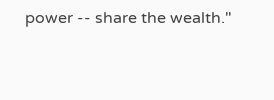power -- share the wealth."